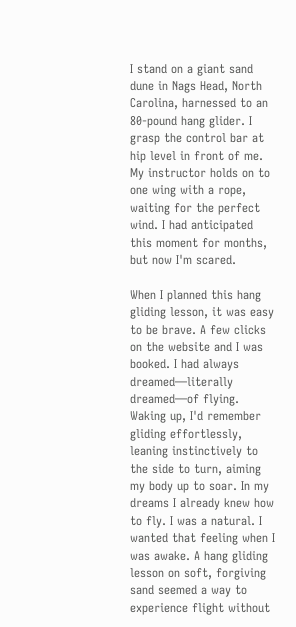I stand on a giant sand dune in Nags Head, North Carolina, harnessed to an 80-pound hang glider. I grasp the control bar at hip level in front of me. My instructor holds on to one wing with a rope, waiting for the perfect wind. I had anticipated this moment for months, but now I'm scared.

When I planned this hang gliding lesson, it was easy to be brave. A few clicks on the website and I was booked. I had always dreamed—literally dreamed—of flying. Waking up, I'd remember gliding effortlessly, leaning instinctively to the side to turn, aiming my body up to soar. In my dreams I already knew how to fly. I was a natural. I wanted that feeling when I was awake. A hang gliding lesson on soft, forgiving sand seemed a way to experience flight without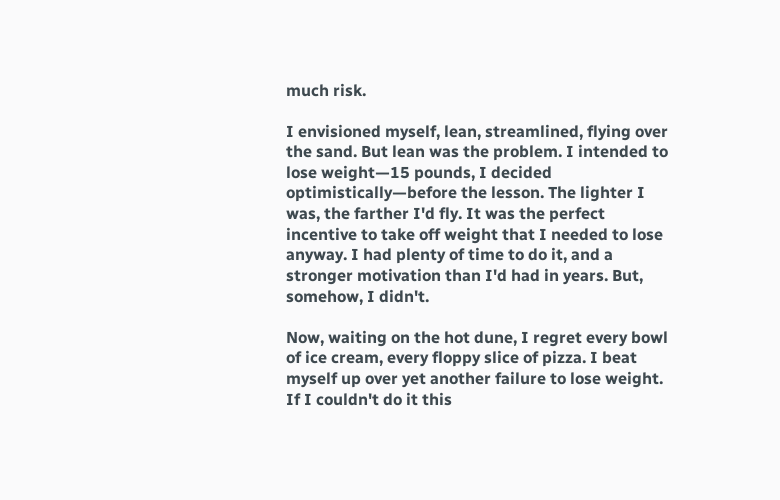much risk.

I envisioned myself, lean, streamlined, flying over the sand. But lean was the problem. I intended to lose weight—15 pounds, I decided optimistically—before the lesson. The lighter I was, the farther I'd fly. It was the perfect incentive to take off weight that I needed to lose anyway. I had plenty of time to do it, and a stronger motivation than I'd had in years. But, somehow, I didn't.

Now, waiting on the hot dune, I regret every bowl of ice cream, every floppy slice of pizza. I beat myself up over yet another failure to lose weight. If I couldn't do it this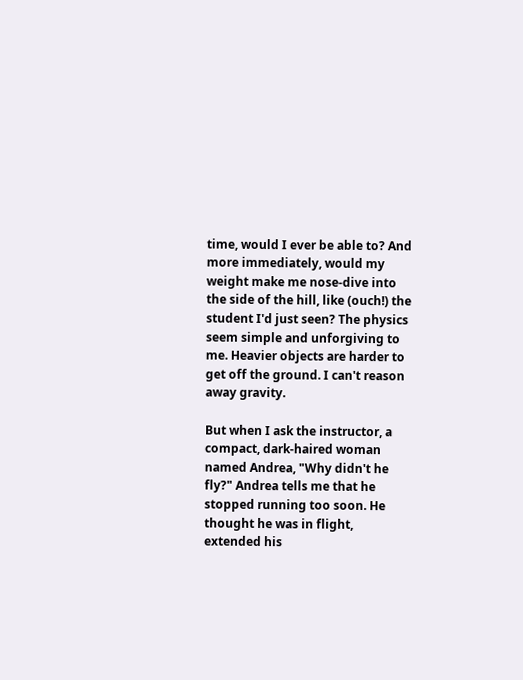time, would I ever be able to? And more immediately, would my weight make me nose-dive into the side of the hill, like (ouch!) the student I'd just seen? The physics seem simple and unforgiving to me. Heavier objects are harder to get off the ground. I can't reason away gravity.

But when I ask the instructor, a compact, dark-haired woman named Andrea, "Why didn't he fly?" Andrea tells me that he stopped running too soon. He thought he was in flight, extended his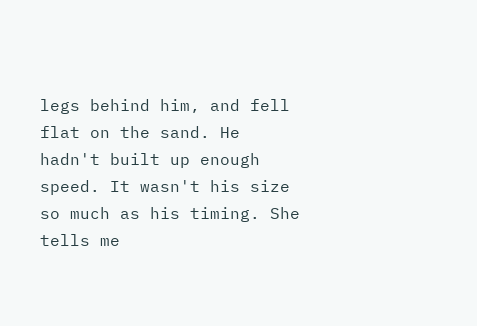legs behind him, and fell flat on the sand. He hadn't built up enough speed. It wasn't his size so much as his timing. She tells me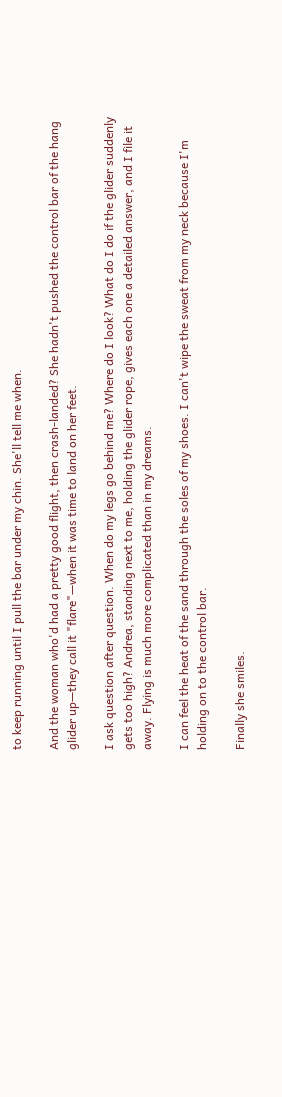to keep running until I pull the bar under my chin. She'll tell me when.

And the woman who'd had a pretty good flight, then crash-landed? She hadn't pushed the control bar of the hang glider up—they call it "flare"—when it was time to land on her feet.

I ask question after question. When do my legs go behind me? Where do I look? What do I do if the glider suddenly gets too high? Andrea, standing next to me, holding the glider rope, gives each one a detailed answer, and I file it away. Flying is much more complicated than in my dreams.

I can feel the heat of the sand through the soles of my shoes. I can't wipe the sweat from my neck because I'm holding on to the control bar.

Finally she smiles.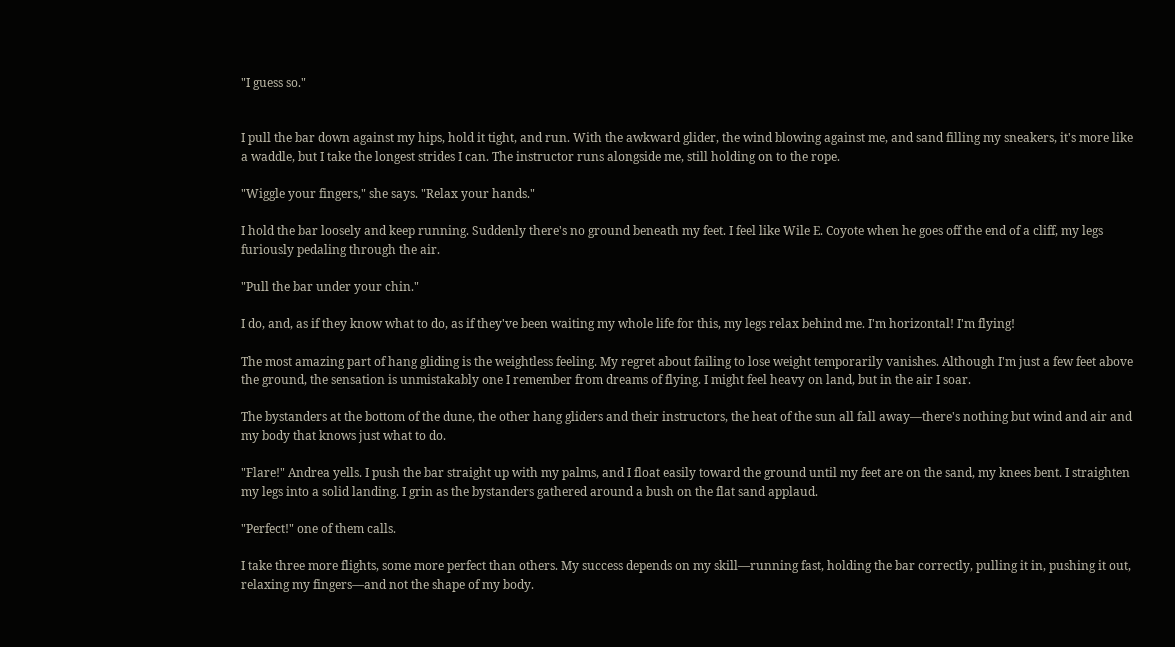"I guess so."


I pull the bar down against my hips, hold it tight, and run. With the awkward glider, the wind blowing against me, and sand filling my sneakers, it's more like a waddle, but I take the longest strides I can. The instructor runs alongside me, still holding on to the rope.

"Wiggle your fingers," she says. "Relax your hands."

I hold the bar loosely and keep running. Suddenly there's no ground beneath my feet. I feel like Wile E. Coyote when he goes off the end of a cliff, my legs furiously pedaling through the air.

"Pull the bar under your chin."

I do, and, as if they know what to do, as if they've been waiting my whole life for this, my legs relax behind me. I'm horizontal! I'm flying!

The most amazing part of hang gliding is the weightless feeling. My regret about failing to lose weight temporarily vanishes. Although I'm just a few feet above the ground, the sensation is unmistakably one I remember from dreams of flying. I might feel heavy on land, but in the air I soar.

The bystanders at the bottom of the dune, the other hang gliders and their instructors, the heat of the sun all fall away—there's nothing but wind and air and my body that knows just what to do.

"Flare!" Andrea yells. I push the bar straight up with my palms, and I float easily toward the ground until my feet are on the sand, my knees bent. I straighten my legs into a solid landing. I grin as the bystanders gathered around a bush on the flat sand applaud.

"Perfect!" one of them calls.

I take three more flights, some more perfect than others. My success depends on my skill—running fast, holding the bar correctly, pulling it in, pushing it out, relaxing my fingers—and not the shape of my body.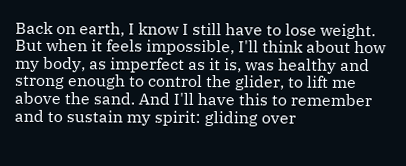Back on earth, I know I still have to lose weight. But when it feels impossible, I'll think about how my body, as imperfect as it is, was healthy and strong enough to control the glider, to lift me above the sand. And I'll have this to remember and to sustain my spirit: gliding over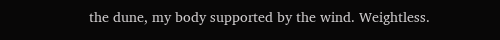the dune, my body supported by the wind. Weightless.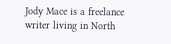Jody Mace is a freelance writer living in North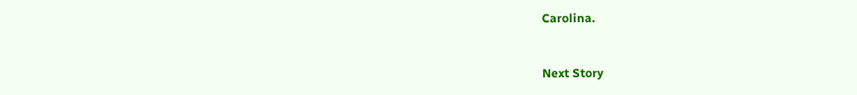Carolina.


Next Story